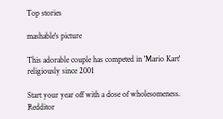Top stories

mashable's picture

This adorable couple has competed in 'Mario Kart' religiously since 2001

Start your year off with a dose of wholesomeness.  Redditor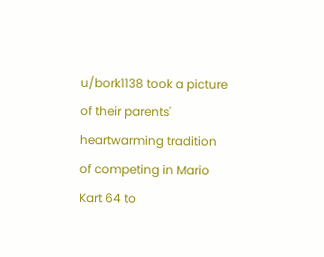u/bork1138 took a picture of their parents' heartwarming tradition of competing in Mario Kart 64 to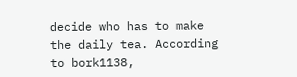decide who has to make the daily tea. According to bork1138,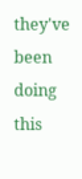they've been doing this